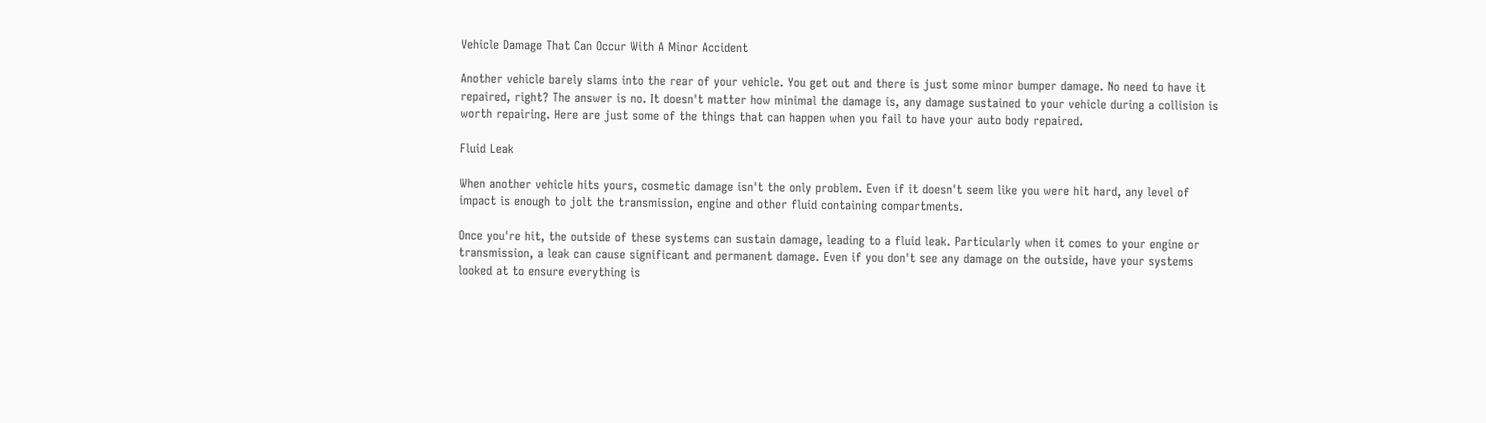Vehicle Damage That Can Occur With A Minor Accident

Another vehicle barely slams into the rear of your vehicle. You get out and there is just some minor bumper damage. No need to have it repaired, right? The answer is no. It doesn't matter how minimal the damage is, any damage sustained to your vehicle during a collision is worth repairing. Here are just some of the things that can happen when you fail to have your auto body repaired.

Fluid Leak

When another vehicle hits yours, cosmetic damage isn't the only problem. Even if it doesn't seem like you were hit hard, any level of impact is enough to jolt the transmission, engine and other fluid containing compartments.

Once you're hit, the outside of these systems can sustain damage, leading to a fluid leak. Particularly when it comes to your engine or transmission, a leak can cause significant and permanent damage. Even if you don't see any damage on the outside, have your systems looked at to ensure everything is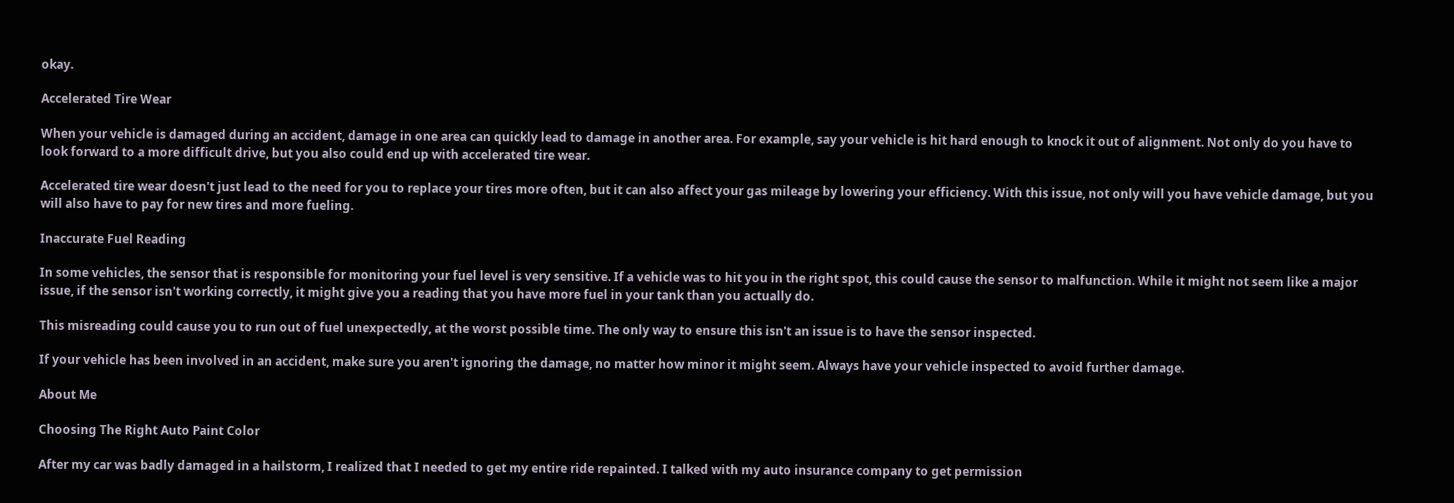okay.

Accelerated Tire Wear

When your vehicle is damaged during an accident, damage in one area can quickly lead to damage in another area. For example, say your vehicle is hit hard enough to knock it out of alignment. Not only do you have to look forward to a more difficult drive, but you also could end up with accelerated tire wear.

Accelerated tire wear doesn't just lead to the need for you to replace your tires more often, but it can also affect your gas mileage by lowering your efficiency. With this issue, not only will you have vehicle damage, but you will also have to pay for new tires and more fueling.

Inaccurate Fuel Reading

In some vehicles, the sensor that is responsible for monitoring your fuel level is very sensitive. If a vehicle was to hit you in the right spot, this could cause the sensor to malfunction. While it might not seem like a major issue, if the sensor isn't working correctly, it might give you a reading that you have more fuel in your tank than you actually do.

This misreading could cause you to run out of fuel unexpectedly, at the worst possible time. The only way to ensure this isn't an issue is to have the sensor inspected.

If your vehicle has been involved in an accident, make sure you aren't ignoring the damage, no matter how minor it might seem. Always have your vehicle inspected to avoid further damage.

About Me

Choosing The Right Auto Paint Color

After my car was badly damaged in a hailstorm, I realized that I needed to get my entire ride repainted. I talked with my auto insurance company to get permission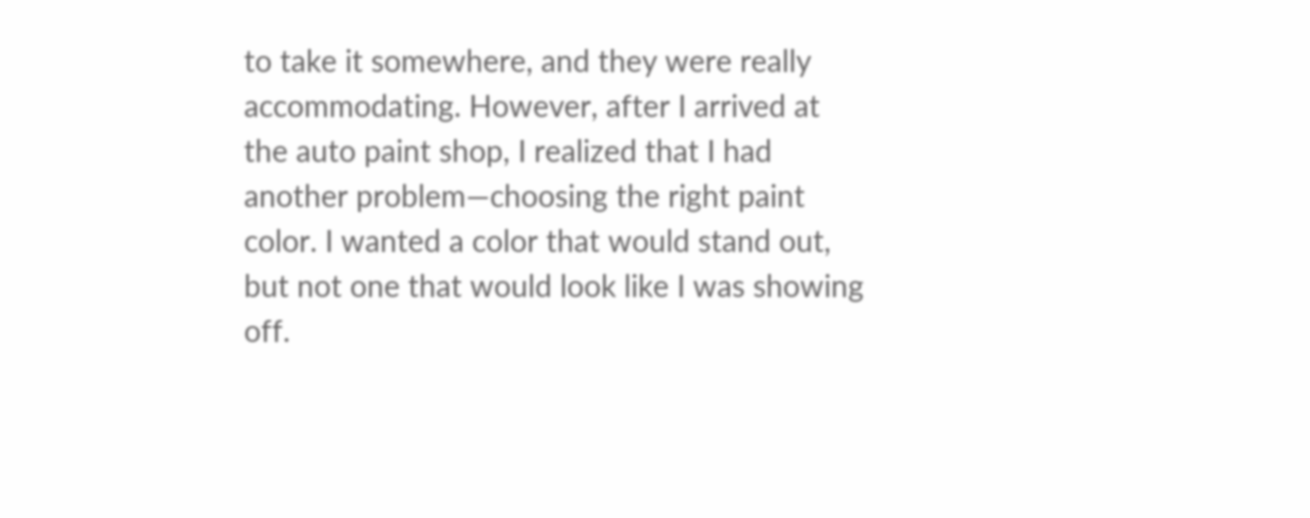to take it somewhere, and they were really accommodating. However, after I arrived at the auto paint shop, I realized that I had another problem—choosing the right paint color. I wanted a color that would stand out, but not one that would look like I was showing off.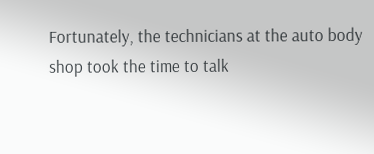Fortunately, the technicians at the auto body shop took the time to talk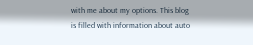with me about my options. This blog is filled with information about auto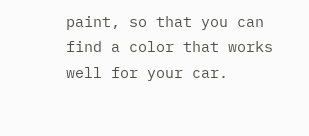paint, so that you can find a color that works well for your car.